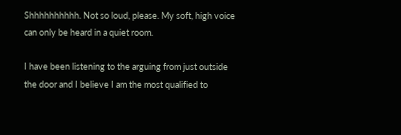Shhhhhhhhhh. Not so loud, please. My soft, high voice can only be heard in a quiet room.

I have been listening to the arguing from just outside the door and I believe I am the most qualified to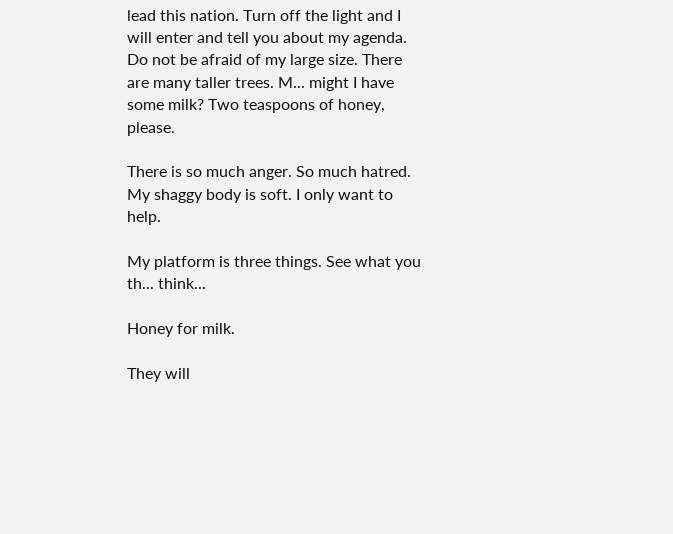lead this nation. Turn off the light and I will enter and tell you about my agenda. Do not be afraid of my large size. There are many taller trees. M... might I have some milk? Two teaspoons of honey, please.

There is so much anger. So much hatred. My shaggy body is soft. I only want to help.

My platform is three things. See what you th... think...

Honey for milk.

They will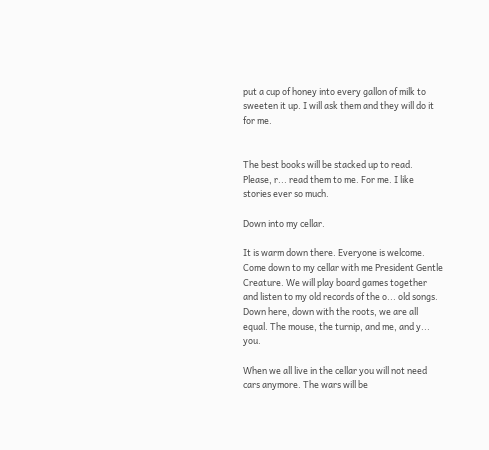put a cup of honey into every gallon of milk to sweeten it up. I will ask them and they will do it for me.


The best books will be stacked up to read. Please, r... read them to me. For me. I like stories ever so much.

Down into my cellar.

It is warm down there. Everyone is welcome. Come down to my cellar with me President Gentle Creature. We will play board games together and listen to my old records of the o... old songs. Down here, down with the roots, we are all equal. The mouse, the turnip, and me, and y... you.

When we all live in the cellar you will not need cars anymore. The wars will be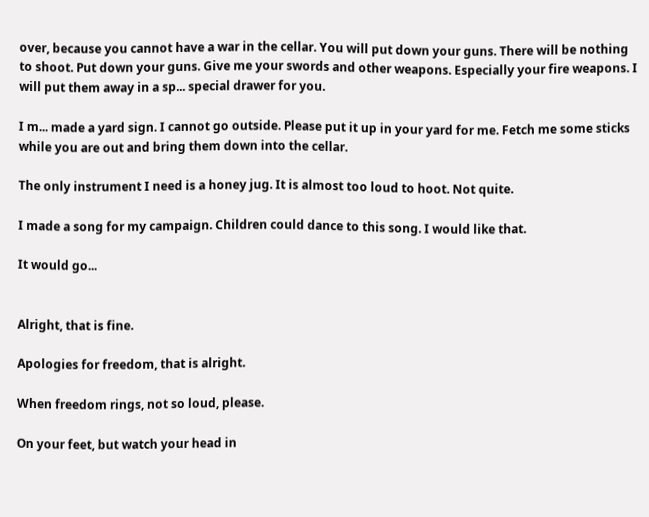over, because you cannot have a war in the cellar. You will put down your guns. There will be nothing to shoot. Put down your guns. Give me your swords and other weapons. Especially your fire weapons. I will put them away in a sp... special drawer for you.

I m... made a yard sign. I cannot go outside. Please put it up in your yard for me. Fetch me some sticks while you are out and bring them down into the cellar.

The only instrument I need is a honey jug. It is almost too loud to hoot. Not quite.

I made a song for my campaign. Children could dance to this song. I would like that.

It would go...


Alright, that is fine.

Apologies for freedom, that is alright.

When freedom rings, not so loud, please.

On your feet, but watch your head in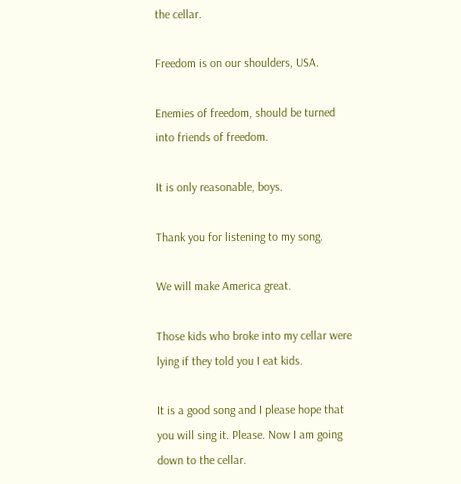the cellar.

Freedom is on our shoulders, USA.

Enemies of freedom, should be turned into friends of freedom.

It is only reasonable, boys.

Thank you for listening to my song.

We will make America great.

Those kids who broke into my cellar were lying if they told you I eat kids.

It is a good song and I please hope that you will sing it. Please. Now I am going down to the cellar.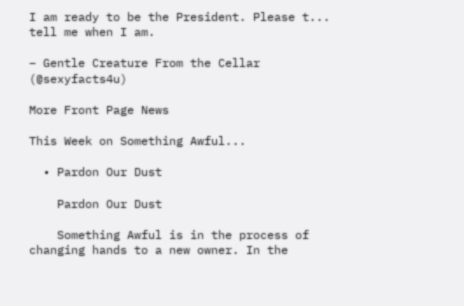I am ready to be the President. Please t... tell me when I am.

– Gentle Creature From the Cellar (@sexyfacts4u)

More Front Page News

This Week on Something Awful...

  • Pardon Our Dust

    Pardon Our Dust

    Something Awful is in the process of changing hands to a new owner. In the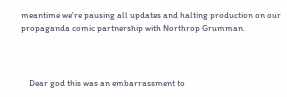meantime we're pausing all updates and halting production on our propaganda comic partnership with Northrop Grumman.



    Dear god this was an embarrassment to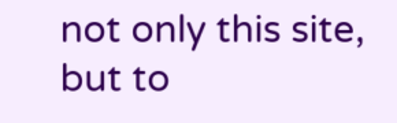not only this site, but to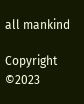all mankind

Copyright ©2023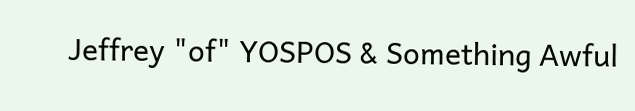Jeffrey "of" YOSPOS & Something Awful